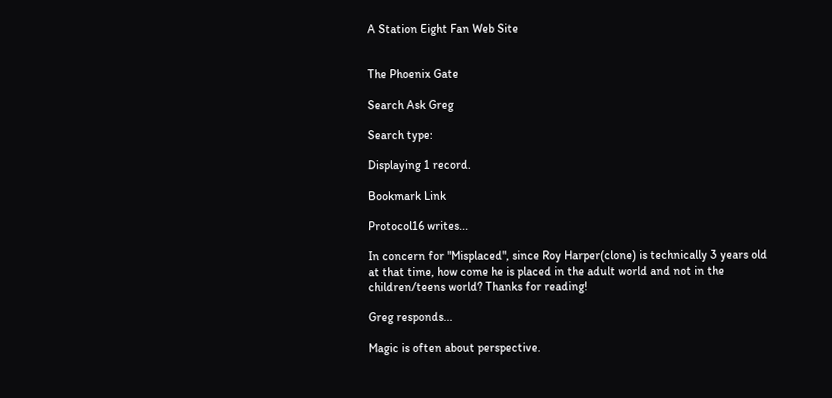A Station Eight Fan Web Site


The Phoenix Gate

Search Ask Greg

Search type:

Displaying 1 record.

Bookmark Link

Protocol16 writes...

In concern for "Misplaced", since Roy Harper(clone) is technically 3 years old at that time, how come he is placed in the adult world and not in the children/teens world? Thanks for reading!

Greg responds...

Magic is often about perspective.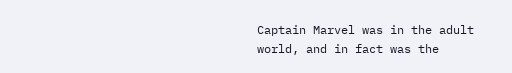Captain Marvel was in the adult world, and in fact was the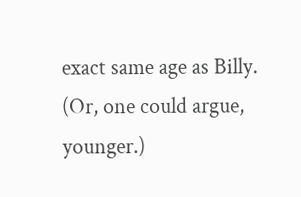exact same age as Billy. (Or, one could argue, younger.)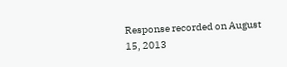Response recorded on August 15, 2013